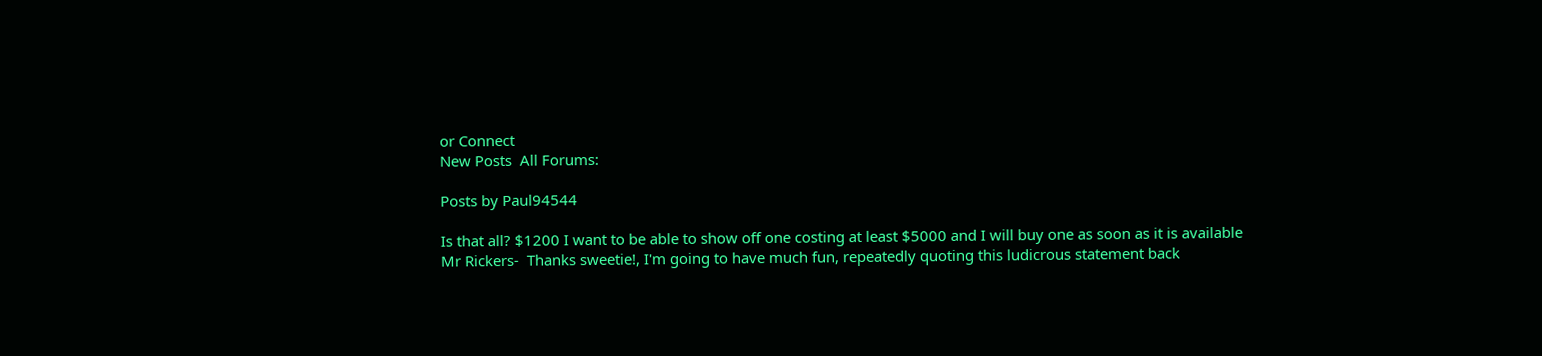or Connect
New Posts  All Forums:

Posts by Paul94544

Is that all? $1200 I want to be able to show off one costing at least $5000 and I will buy one as soon as it is available
Mr Rickers-  Thanks sweetie!, I'm going to have much fun, repeatedly quoting this ludicrous statement back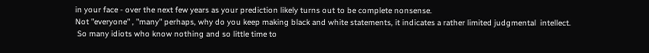in your face - over the next few years as your prediction likely turns out to be complete nonsense.
Not "everyone" , "many" perhaps, why do you keep making black and white statements, it indicates a rather limited judgmental  intellect.
 So many idiots who know nothing and so little time to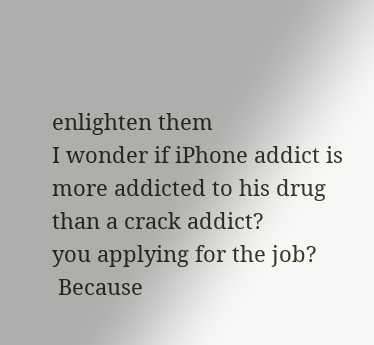enlighten them
I wonder if iPhone addict is more addicted to his drug than a crack addict?
you applying for the job?
 Because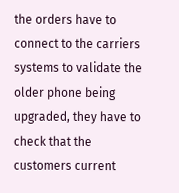the orders have to connect to the carriers systems to validate the older phone being upgraded, they have to check that the customers current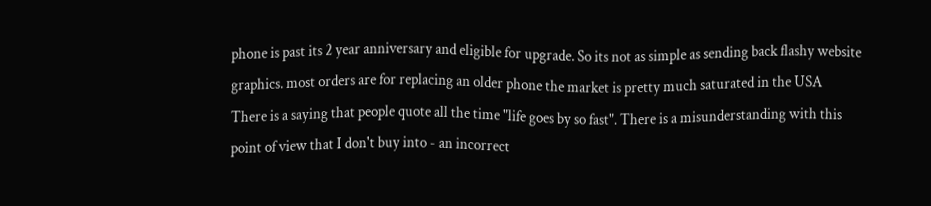phone is past its 2 year anniversary and eligible for upgrade. So its not as simple as sending back flashy website graphics. most orders are for replacing an older phone the market is pretty much saturated in the USA
There is a saying that people quote all the time "life goes by so fast". There is a misunderstanding with this point of view that I don't buy into - an incorrect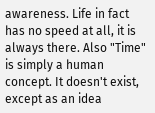awareness. Life in fact has no speed at all, it is always there. Also "Time" is simply a human concept. It doesn't exist, except as an idea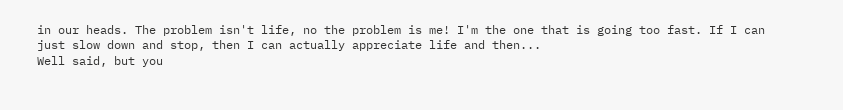in our heads. The problem isn't life, no the problem is me! I'm the one that is going too fast. If I can just slow down and stop, then I can actually appreciate life and then...
Well said, but you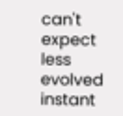can't expect less evolved instant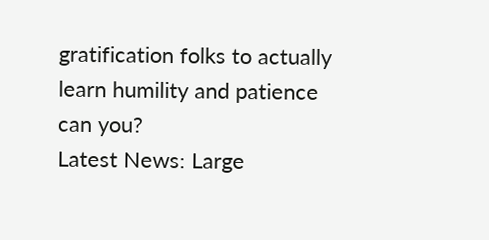gratification folks to actually learn humility and patience  can you?
Latest News: Large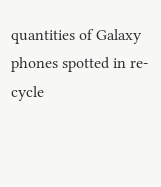quantities of Galaxy phones spotted in re-cycle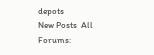depots
New Posts  All Forums: